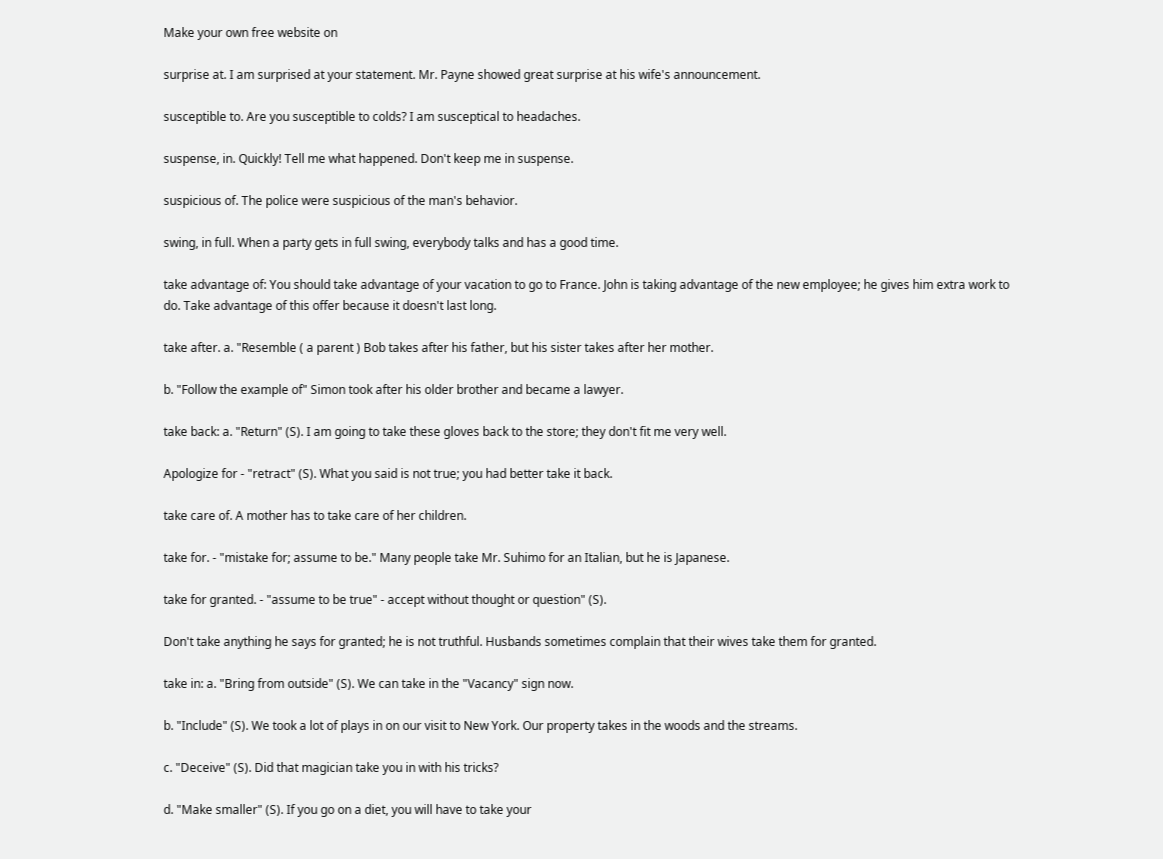Make your own free website on

surprise at. I am surprised at your statement. Mr. Payne showed great surprise at his wife's announcement.

susceptible to. Are you susceptible to colds? I am susceptical to headaches.

suspense, in. Quickly! Tell me what happened. Don't keep me in suspense.

suspicious of. The police were suspicious of the man's behavior.

swing, in full. When a party gets in full swing, everybody talks and has a good time.

take advantage of: You should take advantage of your vacation to go to France. John is taking advantage of the new employee; he gives him extra work to do. Take advantage of this offer because it doesn't last long.

take after. a. "Resemble ( a parent ) Bob takes after his father, but his sister takes after her mother.

b. "Follow the example of" Simon took after his older brother and became a lawyer.

take back: a. "Return" (S). I am going to take these gloves back to the store; they don't fit me very well.

Apologize for - "retract" (S). What you said is not true; you had better take it back.

take care of. A mother has to take care of her children.

take for. - "mistake for; assume to be." Many people take Mr. Suhimo for an Italian, but he is Japanese.

take for granted. - "assume to be true" - accept without thought or question" (S).

Don't take anything he says for granted; he is not truthful. Husbands sometimes complain that their wives take them for granted.

take in: a. "Bring from outside" (S). We can take in the "Vacancy" sign now.

b. "Include" (S). We took a lot of plays in on our visit to New York. Our property takes in the woods and the streams.

c. "Deceive" (S). Did that magician take you in with his tricks?

d. "Make smaller" (S). If you go on a diet, you will have to take your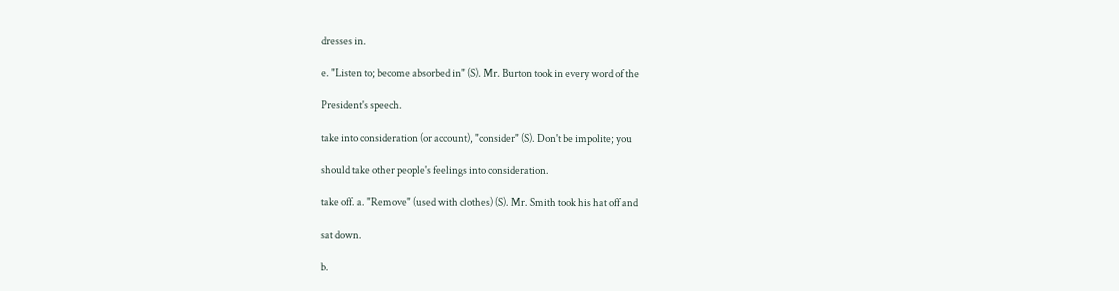dresses in.

e. "Listen to; become absorbed in" (S). Mr. Burton took in every word of the

President's speech.

take into consideration (or account), "consider" (S). Don't be impolite; you

should take other people's feelings into consideration.

take off. a. "Remove" (used with clothes) (S). Mr. Smith took his hat off and

sat down.

b.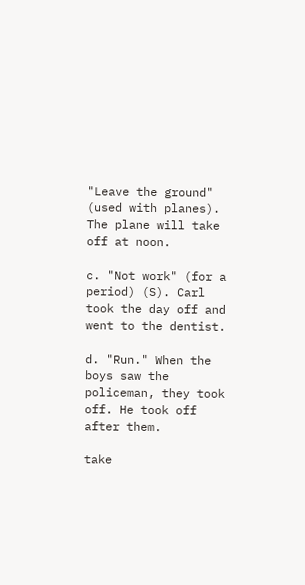"Leave the ground" (used with planes). The plane will take off at noon.

c. "Not work" (for a period) (S). Carl took the day off and went to the dentist.

d. "Run." When the boys saw the policeman, they took off. He took off after them.

take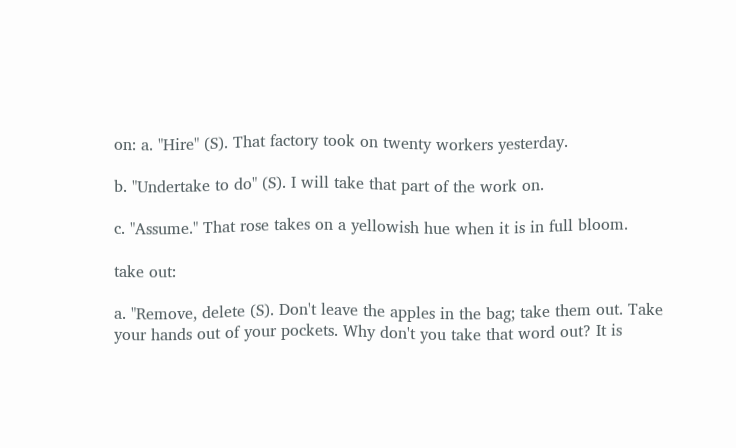on: a. "Hire" (S). That factory took on twenty workers yesterday.

b. "Undertake to do" (S). I will take that part of the work on.

c. "Assume." That rose takes on a yellowish hue when it is in full bloom.

take out:

a. "Remove, delete (S). Don't leave the apples in the bag; take them out. Take your hands out of your pockets. Why don't you take that word out? It is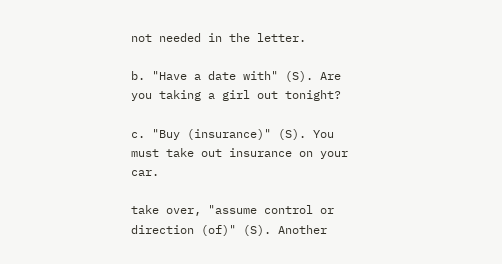not needed in the letter.

b. "Have a date with" (S). Are you taking a girl out tonight?

c. "Buy (insurance)" (S). You must take out insurance on your car.

take over, "assume control or direction (of)" (S). Another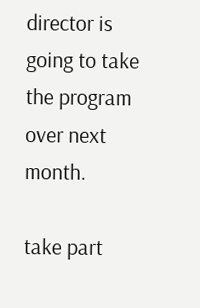director is going to take the program over next month.

take part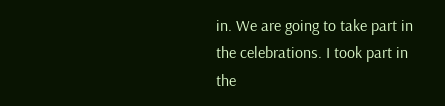in. We are going to take part in the celebrations. I took part in the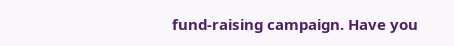fund-raising campaign. Have you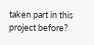taken part in this project before?